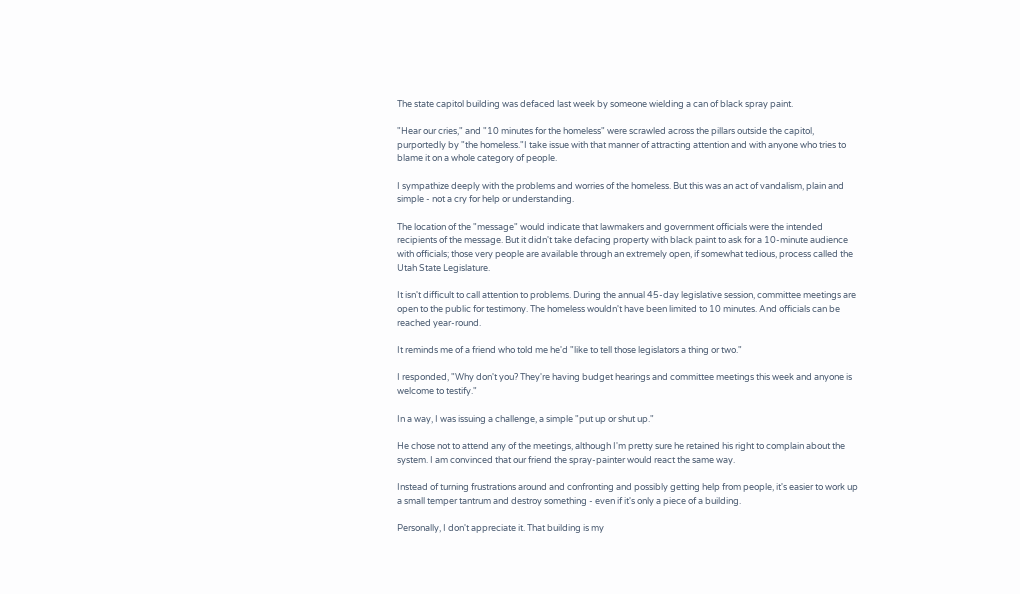The state capitol building was defaced last week by someone wielding a can of black spray paint.

"Hear our cries," and "10 minutes for the homeless" were scrawled across the pillars outside the capitol, purportedly by "the homeless."I take issue with that manner of attracting attention and with anyone who tries to blame it on a whole category of people.

I sympathize deeply with the problems and worries of the homeless. But this was an act of vandalism, plain and simple - not a cry for help or understanding.

The location of the "message" would indicate that lawmakers and government officials were the intended recipients of the message. But it didn't take defacing property with black paint to ask for a 10-minute audience with officials; those very people are available through an extremely open, if somewhat tedious, process called the Utah State Legislature.

It isn't difficult to call attention to problems. During the annual 45-day legislative session, committee meetings are open to the public for testimony. The homeless wouldn't have been limited to 10 minutes. And officials can be reached year-round.

It reminds me of a friend who told me he'd "like to tell those legislators a thing or two."

I responded, "Why don't you? They're having budget hearings and committee meetings this week and anyone is welcome to testify."

In a way, I was issuing a challenge, a simple "put up or shut up."

He chose not to attend any of the meetings, although I'm pretty sure he retained his right to complain about the system. I am convinced that our friend the spray-painter would react the same way.

Instead of turning frustrations around and confronting and possibly getting help from people, it's easier to work up a small temper tantrum and destroy something - even if it's only a piece of a building.

Personally, I don't appreciate it. That building is my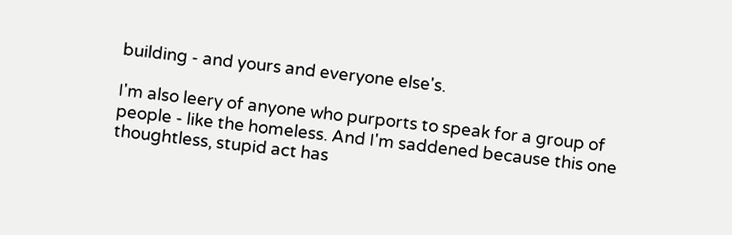building - and yours and everyone else's.

I'm also leery of anyone who purports to speak for a group of people - like the homeless. And I'm saddened because this one thoughtless, stupid act has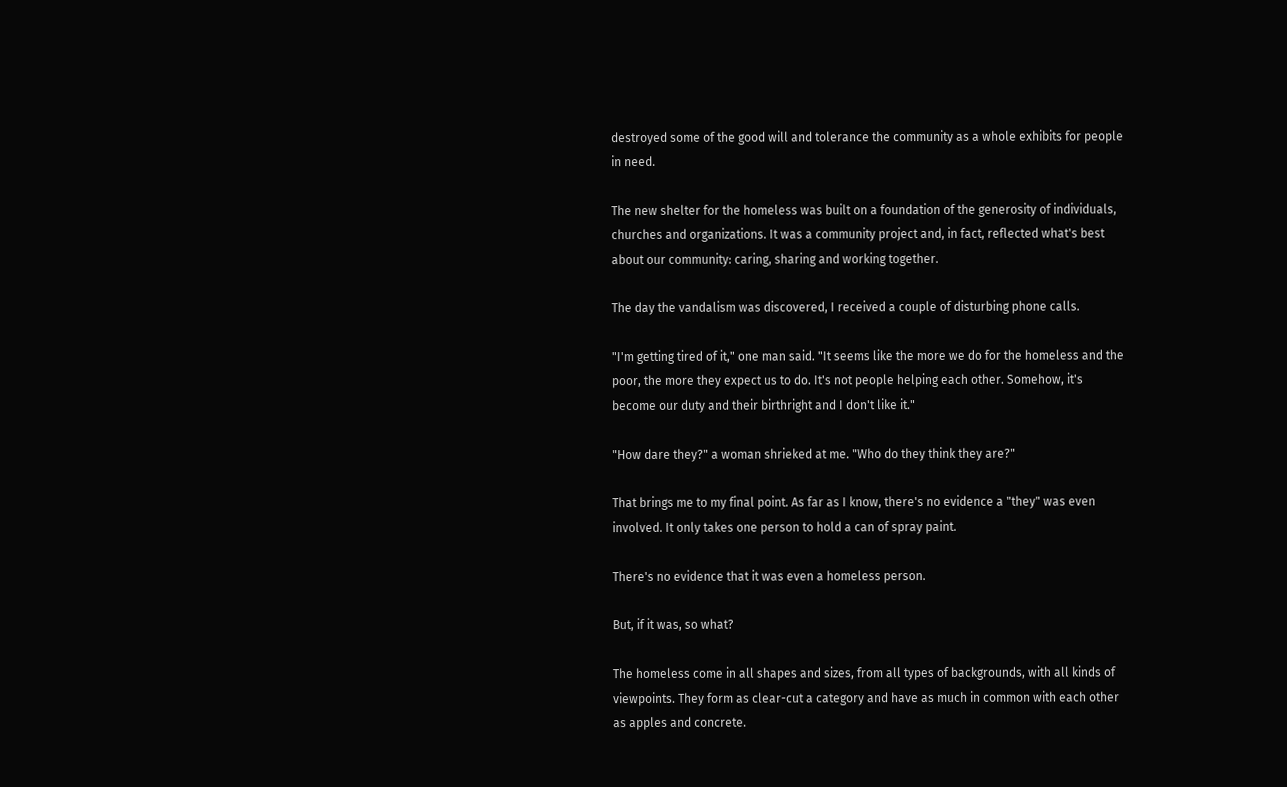destroyed some of the good will and tolerance the community as a whole exhibits for people in need.

The new shelter for the homeless was built on a foundation of the generosity of individuals, churches and organizations. It was a community project and, in fact, reflected what's best about our community: caring, sharing and working together.

The day the vandalism was discovered, I received a couple of disturbing phone calls.

"I'm getting tired of it," one man said. "It seems like the more we do for the homeless and the poor, the more they expect us to do. It's not people helping each other. Somehow, it's become our duty and their birthright and I don't like it."

"How dare they?" a woman shrieked at me. "Who do they think they are?"

That brings me to my final point. As far as I know, there's no evidence a "they" was even involved. It only takes one person to hold a can of spray paint.

There's no evidence that it was even a homeless person.

But, if it was, so what?

The homeless come in all shapes and sizes, from all types of backgrounds, with all kinds of viewpoints. They form as clear-cut a category and have as much in common with each other as apples and concrete.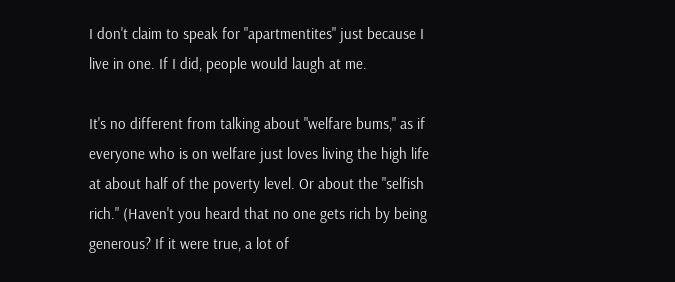I don't claim to speak for "apartmentites" just because I live in one. If I did, people would laugh at me.

It's no different from talking about "welfare bums," as if everyone who is on welfare just loves living the high life at about half of the poverty level. Or about the "selfish rich." (Haven't you heard that no one gets rich by being generous? If it were true, a lot of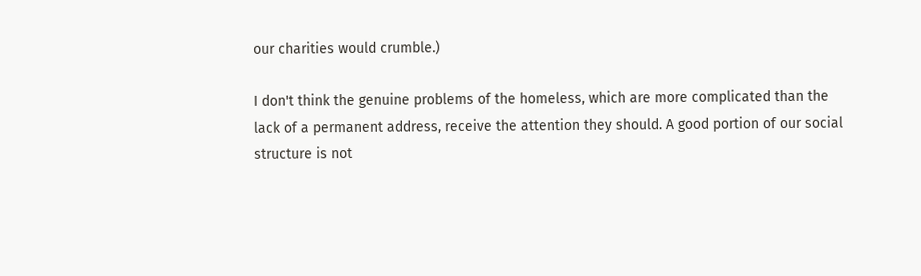our charities would crumble.)

I don't think the genuine problems of the homeless, which are more complicated than the lack of a permanent address, receive the attention they should. A good portion of our social structure is not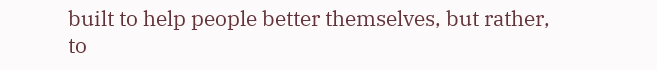built to help people better themselves, but rather, to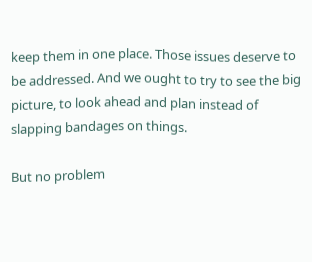keep them in one place. Those issues deserve to be addressed. And we ought to try to see the big picture, to look ahead and plan instead of slapping bandages on things.

But no problem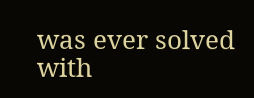was ever solved with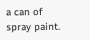a can of spray paint.